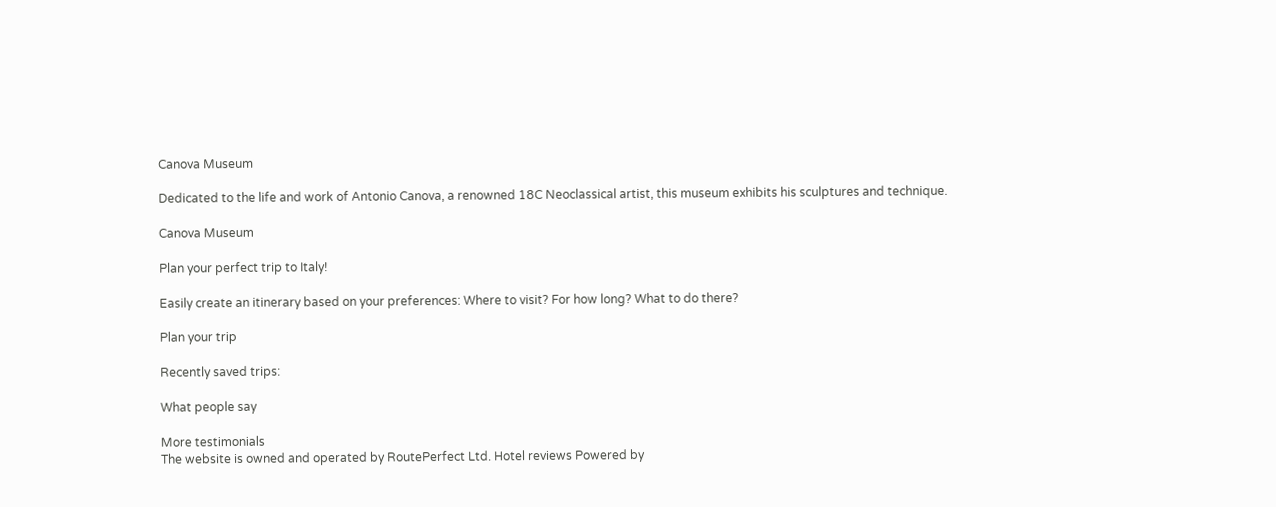Canova Museum

Dedicated to the life and work of Antonio Canova, a renowned 18C Neoclassical artist, this museum exhibits his sculptures and technique.

Canova Museum

Plan your perfect trip to Italy!

Easily create an itinerary based on your preferences: Where to visit? For how long? What to do there?

Plan your trip

Recently saved trips:

What people say

More testimonials
The website is owned and operated by RoutePerfect Ltd. Hotel reviews Powered by